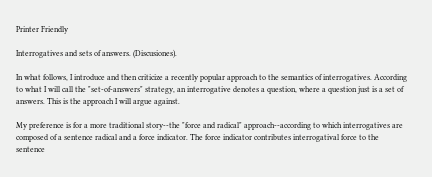Printer Friendly

Interrogatives and sets of answers. (Discusiones).

In what follows, I introduce and then criticize a recently popular approach to the semantics of interrogatives. According to what I will call the "set-of-answers" strategy, an interrogative denotes a question, where a question just is a set of answers. This is the approach I will argue against.

My preference is for a more traditional story--the "force and radical" approach--according to which interrogatives are composed of a sentence radical and a force indicator. The force indicator contributes interrogatival force to the sentence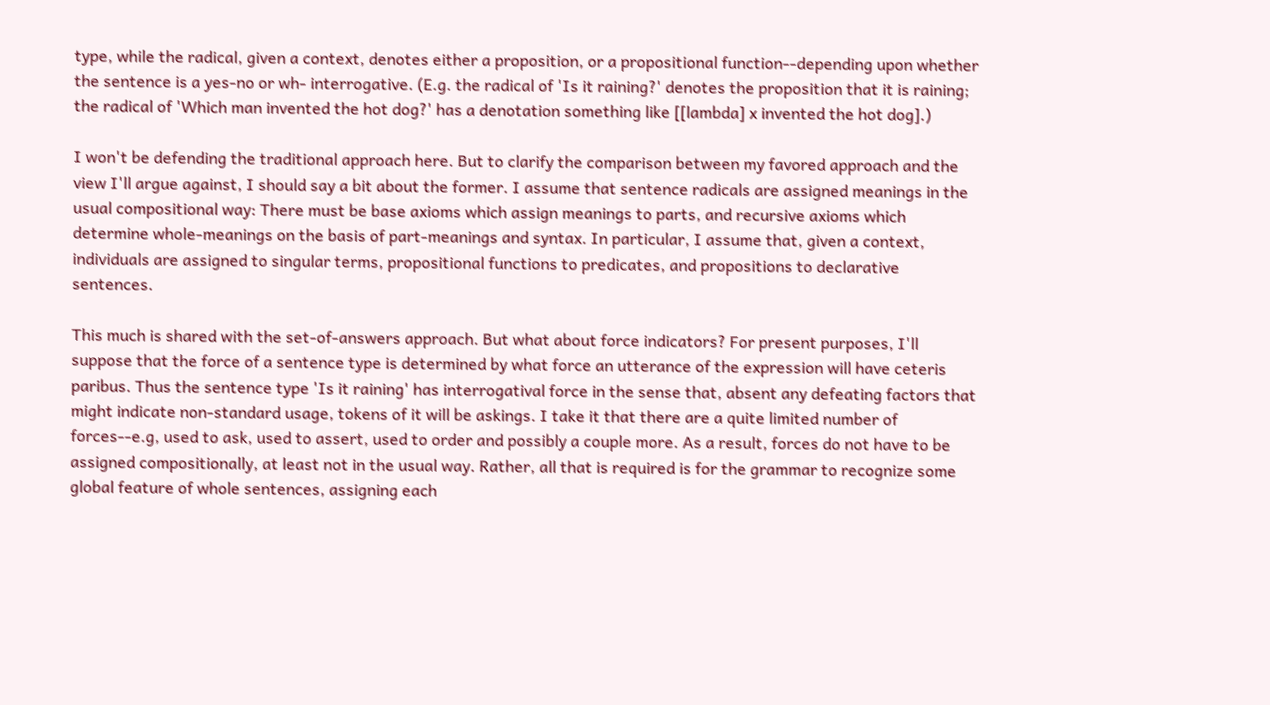type, while the radical, given a context, denotes either a proposition, or a propositional function--depending upon whether the sentence is a yes-no or wh- interrogative. (E.g. the radical of 'Is it raining?' denotes the proposition that it is raining; the radical of 'Which man invented the hot dog?' has a denotation something like [[lambda] x invented the hot dog].)

I won't be defending the traditional approach here. But to clarify the comparison between my favored approach and the view I'll argue against, I should say a bit about the former. I assume that sentence radicals are assigned meanings in the usual compositional way: There must be base axioms which assign meanings to parts, and recursive axioms which determine whole-meanings on the basis of part-meanings and syntax. In particular, I assume that, given a context, individuals are assigned to singular terms, propositional functions to predicates, and propositions to declarative sentences.

This much is shared with the set-of-answers approach. But what about force indicators? For present purposes, I'll suppose that the force of a sentence type is determined by what force an utterance of the expression will have ceteris paribus. Thus the sentence type 'Is it raining' has interrogatival force in the sense that, absent any defeating factors that might indicate non-standard usage, tokens of it will be askings. I take it that there are a quite limited number of forces--e.g, used to ask, used to assert, used to order and possibly a couple more. As a result, forces do not have to be assigned compositionally, at least not in the usual way. Rather, all that is required is for the grammar to recognize some global feature of whole sentences, assigning each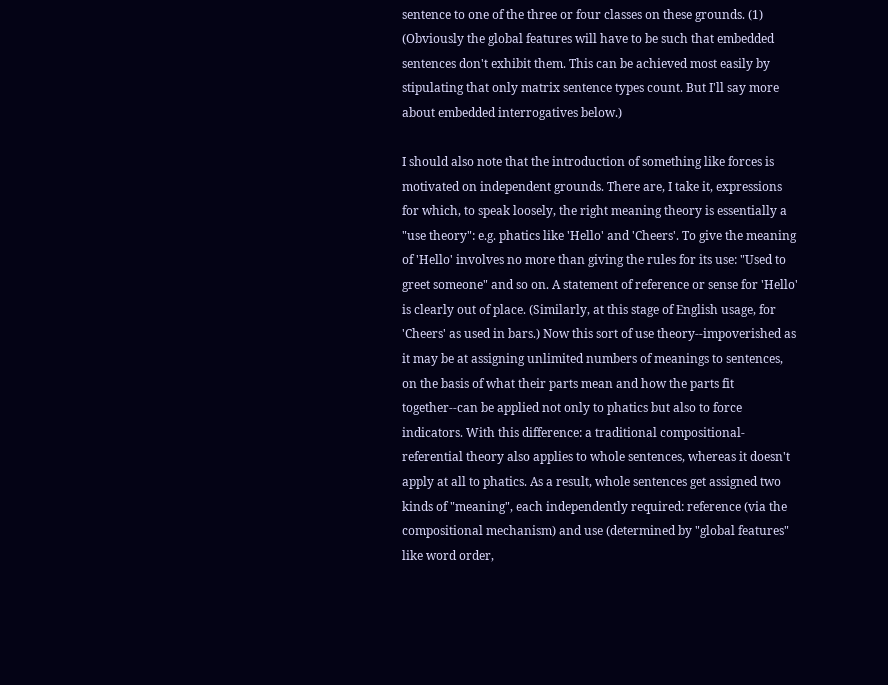sentence to one of the three or four classes on these grounds. (1) (Obviously the global features will have to be such that embedded sentences don't exhibit them. This can be achieved most easily by stipulating that only matrix sentence types count. But I'll say more about embedded interrogatives below.)

I should also note that the introduction of something like forces is motivated on independent grounds. There are, I take it, expressions for which, to speak loosely, the right meaning theory is essentially a "use theory": e.g. phatics like 'Hello' and 'Cheers'. To give the meaning of 'Hello' involves no more than giving the rules for its use: "Used to greet someone" and so on. A statement of reference or sense for 'Hello' is clearly out of place. (Similarly, at this stage of English usage, for 'Cheers' as used in bars.) Now this sort of use theory--impoverished as it may be at assigning unlimited numbers of meanings to sentences, on the basis of what their parts mean and how the parts fit together--can be applied not only to phatics but also to force indicators. With this difference: a traditional compositional-referential theory also applies to whole sentences, whereas it doesn't apply at all to phatics. As a result, whole sentences get assigned two kinds of "meaning", each independently required: reference (via the compositional mechanism) and use (determined by "global features" like word order,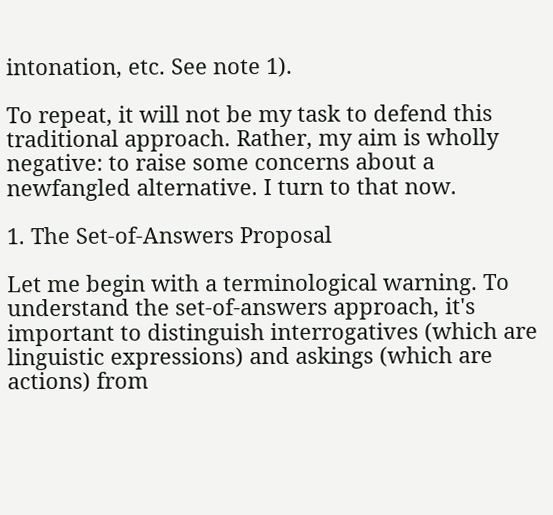intonation, etc. See note 1).

To repeat, it will not be my task to defend this traditional approach. Rather, my aim is wholly negative: to raise some concerns about a newfangled alternative. I turn to that now.

1. The Set-of-Answers Proposal

Let me begin with a terminological warning. To understand the set-of-answers approach, it's important to distinguish interrogatives (which are linguistic expressions) and askings (which are actions) from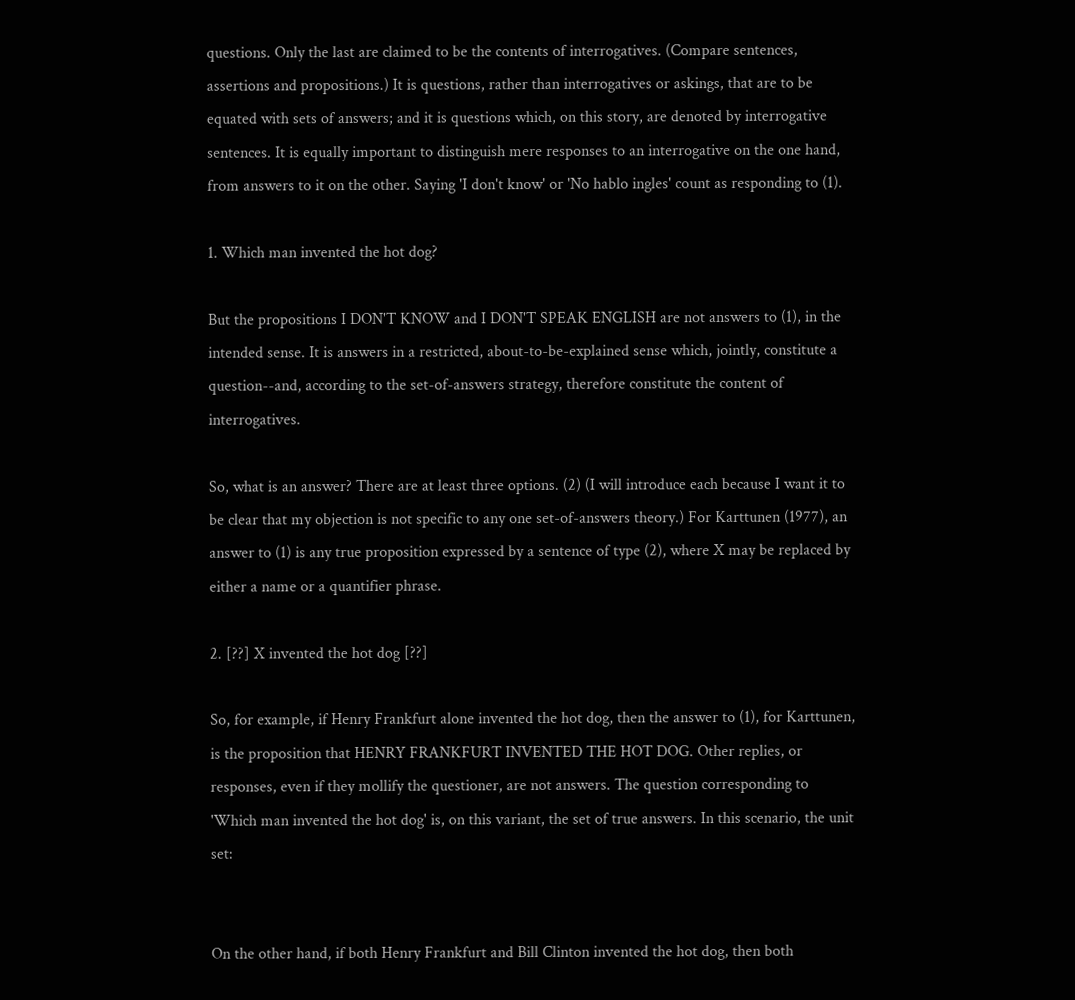questions. Only the last are claimed to be the contents of interrogatives. (Compare sentences, assertions and propositions.) It is questions, rather than interrogatives or askings, that are to be equated with sets of answers; and it is questions which, on this story, are denoted by interrogative sentences. It is equally important to distinguish mere responses to an interrogative on the one hand, from answers to it on the other. Saying 'I don't know' or 'No hablo ingles' count as responding to (1).

1. Which man invented the hot dog?

But the propositions I DON'T KNOW and I DON'T SPEAK ENGLISH are not answers to (1), in the intended sense. It is answers in a restricted, about-to-be-explained sense which, jointly, constitute a question--and, according to the set-of-answers strategy, therefore constitute the content of interrogatives.

So, what is an answer? There are at least three options. (2) (I will introduce each because I want it to be clear that my objection is not specific to any one set-of-answers theory.) For Karttunen (1977), an answer to (1) is any true proposition expressed by a sentence of type (2), where X may be replaced by either a name or a quantifier phrase.

2. [??] X invented the hot dog [??]

So, for example, if Henry Frankfurt alone invented the hot dog, then the answer to (1), for Karttunen, is the proposition that HENRY FRANKFURT INVENTED THE HOT DOG. Other replies, or responses, even if they mollify the questioner, are not answers. The question corresponding to 'Which man invented the hot dog' is, on this variant, the set of true answers. In this scenario, the unit set:


On the other hand, if both Henry Frankfurt and Bill Clinton invented the hot dog, then both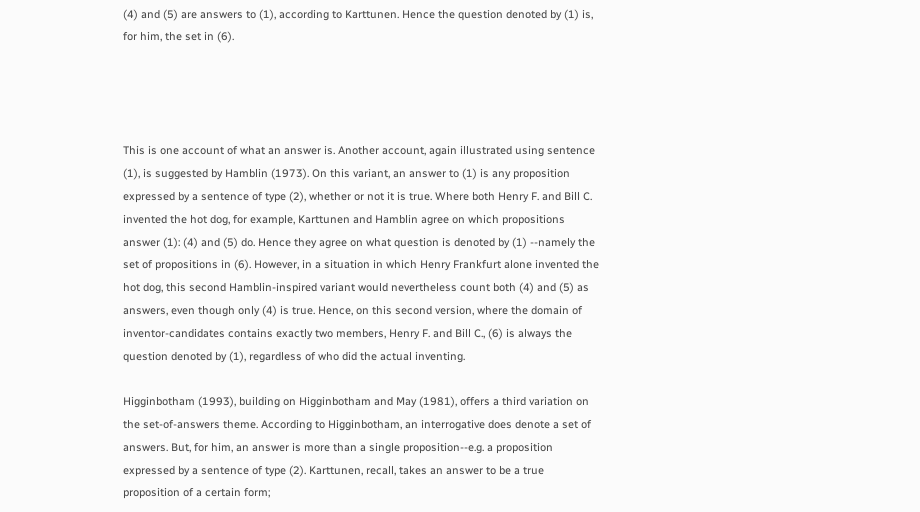(4) and (5) are answers to (1), according to Karttunen. Hence the question denoted by (1) is, for him, the set in (6).




This is one account of what an answer is. Another account, again illustrated using sentence (1), is suggested by Hamblin (1973). On this variant, an answer to (1) is any proposition expressed by a sentence of type (2), whether or not it is true. Where both Henry F. and Bill C. invented the hot dog, for example, Karttunen and Hamblin agree on which propositions answer (1): (4) and (5) do. Hence they agree on what question is denoted by (1) --namely the set of propositions in (6). However, in a situation in which Henry Frankfurt alone invented the hot dog, this second Hamblin-inspired variant would nevertheless count both (4) and (5) as answers, even though only (4) is true. Hence, on this second version, where the domain of inventor-candidates contains exactly two members, Henry F. and Bill C., (6) is always the question denoted by (1), regardless of who did the actual inventing.

Higginbotham (1993), building on Higginbotham and May (1981), offers a third variation on the set-of-answers theme. According to Higginbotham, an interrogative does denote a set of answers. But, for him, an answer is more than a single proposition--e.g. a proposition expressed by a sentence of type (2). Karttunen, recall, takes an answer to be a true proposition of a certain form;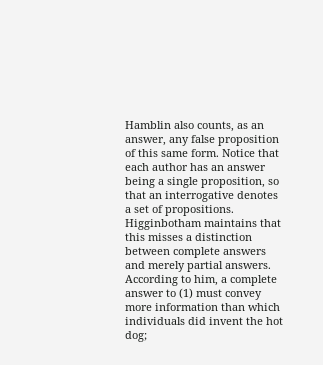Hamblin also counts, as an answer, any false proposition of this same form. Notice that each author has an answer being a single proposition, so that an interrogative denotes a set of propositions. Higginbotham maintains that this misses a distinction between complete answers and merely partial answers. According to him, a complete answer to (1) must convey more information than which individuals did invent the hot dog;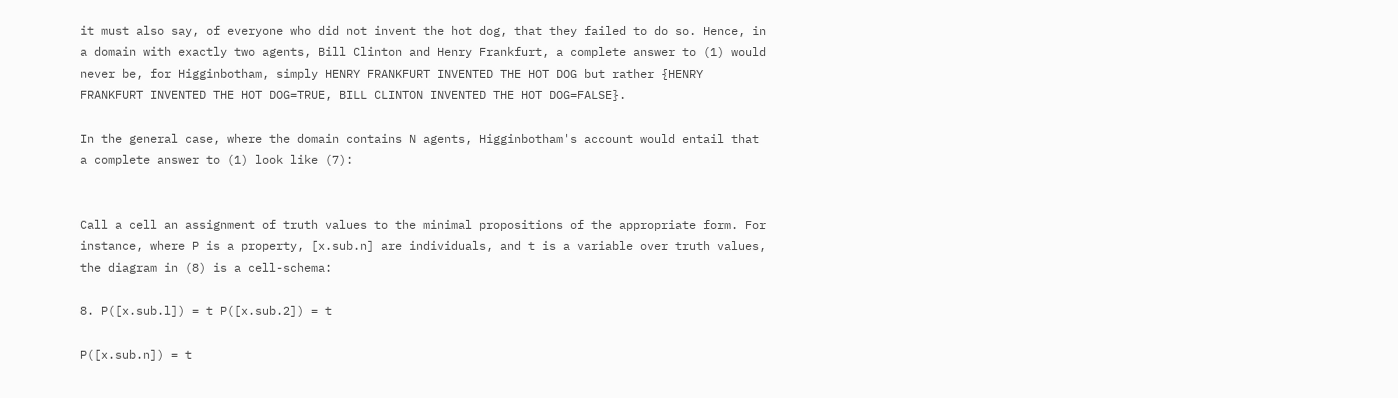it must also say, of everyone who did not invent the hot dog, that they failed to do so. Hence, in a domain with exactly two agents, Bill Clinton and Henry Frankfurt, a complete answer to (1) would never be, for Higginbotham, simply HENRY FRANKFURT INVENTED THE HOT DOG but rather {HENRY FRANKFURT INVENTED THE HOT DOG=TRUE, BILL CLINTON INVENTED THE HOT DOG=FALSE}.

In the general case, where the domain contains N agents, Higginbotham's account would entail that a complete answer to (1) look like (7):


Call a cell an assignment of truth values to the minimal propositions of the appropriate form. For instance, where P is a property, [x.sub.n] are individuals, and t is a variable over truth values, the diagram in (8) is a cell-schema:

8. P([x.sub.l]) = t P([x.sub.2]) = t

P([x.sub.n]) = t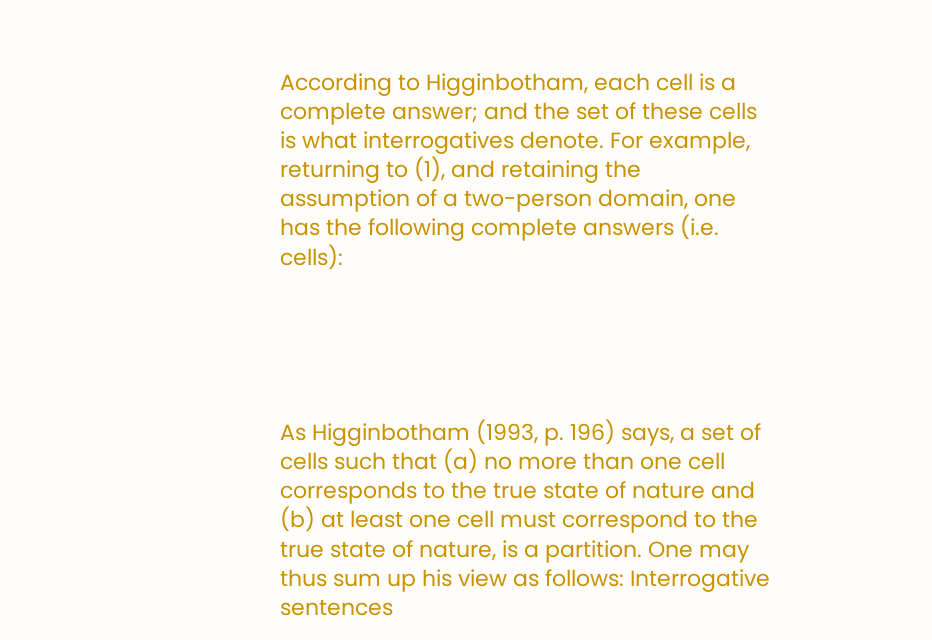According to Higginbotham, each cell is a complete answer; and the set of these cells is what interrogatives denote. For example, returning to (1), and retaining the assumption of a two-person domain, one has the following complete answers (i.e. cells):





As Higginbotham (1993, p. 196) says, a set of cells such that (a) no more than one cell corresponds to the true state of nature and (b) at least one cell must correspond to the true state of nature, is a partition. One may thus sum up his view as follows: Interrogative sentences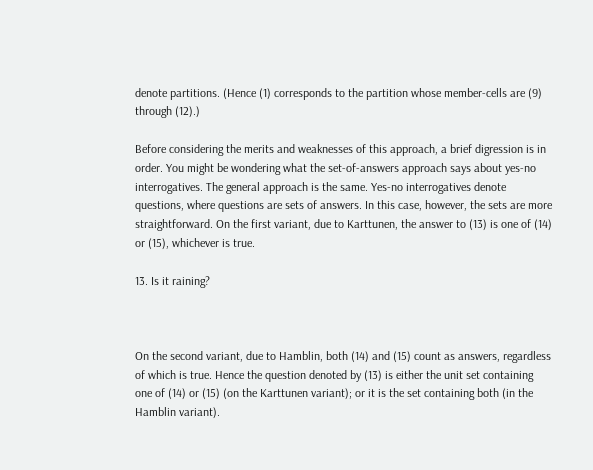denote partitions. (Hence (1) corresponds to the partition whose member-cells are (9) through (12).)

Before considering the merits and weaknesses of this approach, a brief digression is in order. You might be wondering what the set-of-answers approach says about yes-no interrogatives. The general approach is the same. Yes-no interrogatives denote questions, where questions are sets of answers. In this case, however, the sets are more straightforward. On the first variant, due to Karttunen, the answer to (13) is one of (14) or (15), whichever is true.

13. Is it raining?



On the second variant, due to Hamblin, both (14) and (15) count as answers, regardless of which is true. Hence the question denoted by (13) is either the unit set containing one of (14) or (15) (on the Karttunen variant); or it is the set containing both (in the Hamblin variant).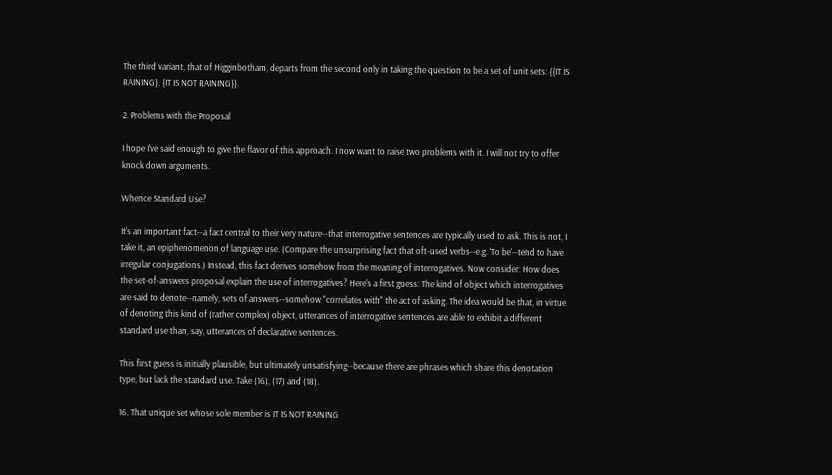The third variant, that of Higginbotham, departs from the second only in taking the question to be a set of unit sets: {{IT IS RAINING}, {IT IS NOT RAINING}}.

2. Problems with the Proposal

I hope I've said enough to give the flavor of this approach. I now want to raise two problems with it. I will not try to offer knock down arguments.

Whence Standard Use?

It's an important fact--a fact central to their very nature--that interrogative sentences are typically used to ask. This is not, I take it, an epiphenomenon of language use. (Compare the unsurprising fact that oft-used verbs--e.g. 'To be'--tend to have irregular conjugations.) Instead, this fact derives somehow from the meaning of interrogatives. Now consider: How does the set-of-answers proposal explain the use of interrogatives? Here's a first guess: The kind of object which interrogatives are said to denote--namely, sets of answers--somehow "correlates with" the act of asking. The idea would be that, in virtue of denoting this kind of (rather complex) object, utterances of interrogative sentences are able to exhibit a different standard use than, say, utterances of declarative sentences.

This first guess is initially plausible, but ultimately unsatisfying--because there are phrases which share this denotation type, but lack the standard use. Take (16), (17) and (18).

16. That unique set whose sole member is IT IS NOT RAINING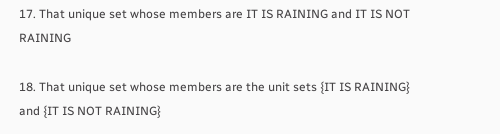17. That unique set whose members are IT IS RAINING and IT IS NOT RAINING

18. That unique set whose members are the unit sets {IT IS RAINING} and {IT IS NOT RAINING}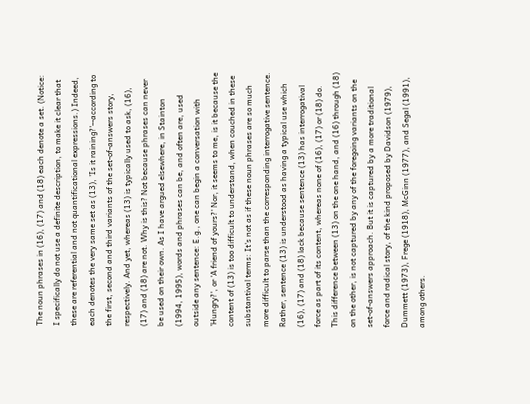The noun phrases in (16), (17) and (18) each denote a set. (Notice: I specifically do not use a definite description, to make it clear that these are referential and not quantificational expressions.) Indeed, each denotes the very same set as (13), 'Is it raining?'--according to the first, second and third variants of the set-of-answers story, respectively. And yet, whereas (13) is typically used to ask, (16), (17) and (18) are not. Why is this? Not because phrases can never be used on their own. As I have argued elsewhere, in Stainton (1994, 1995), words and phrases can be, and often are, used outside any sentence: E.g., one can begin a conversation with 'Hungry?', or 'A friend of yours?' Nor, it seems to me, is it because the content of (13) is too difficult to understand, when couched in these substantival terms: It's not as if these noun phrases are so much more difficult to parse than the corresponding interrogative sentence. Rather, sentence (13) is understood as having a typical use which (16), (17) and (18) lack because sentence (13) has interrogatival force as part of its content, whereas none of (16), (17) or (18) do. This difference between (13) on the one hand, and (16) through (18) on the other, is not captured by any of the foregoing variants on the set-of-answers approach. But it is captured by a more traditional force and radical story, of the kind proposed by Davidson (1979), Dummett (1973), Frege (1918), McGinn (1977), and Segal (1991), among others.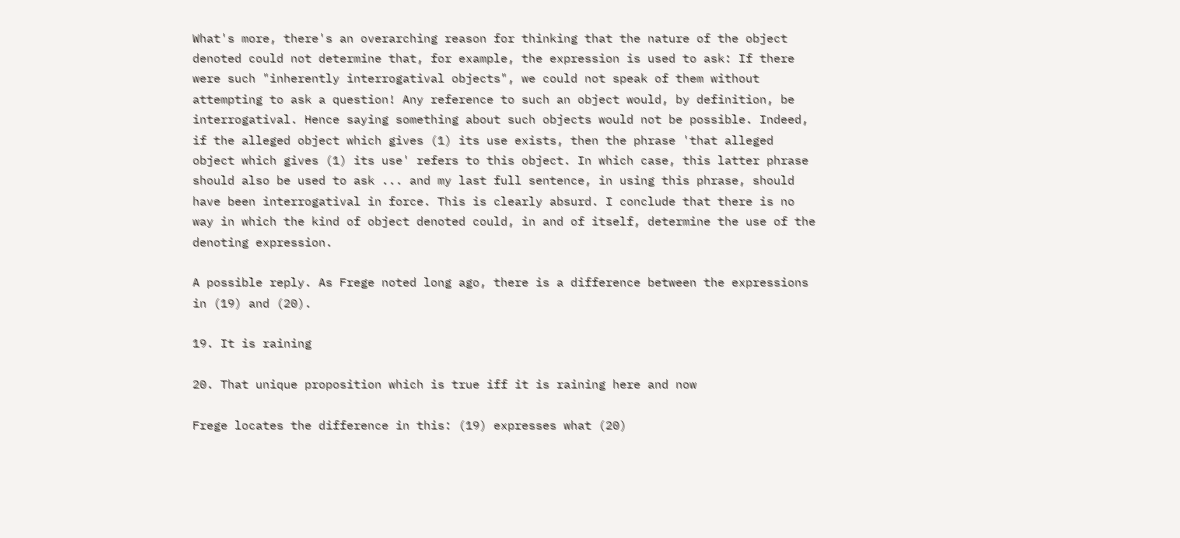What's more, there's an overarching reason for thinking that the nature of the object denoted could not determine that, for example, the expression is used to ask: If there were such "inherently interrogatival objects", we could not speak of them without attempting to ask a question! Any reference to such an object would, by definition, be interrogatival. Hence saying something about such objects would not be possible. Indeed, if the alleged object which gives (1) its use exists, then the phrase 'that alleged object which gives (1) its use' refers to this object. In which case, this latter phrase should also be used to ask ... and my last full sentence, in using this phrase, should have been interrogatival in force. This is clearly absurd. I conclude that there is no way in which the kind of object denoted could, in and of itself, determine the use of the denoting expression.

A possible reply. As Frege noted long ago, there is a difference between the expressions in (19) and (20).

19. It is raining

20. That unique proposition which is true iff it is raining here and now

Frege locates the difference in this: (19) expresses what (20)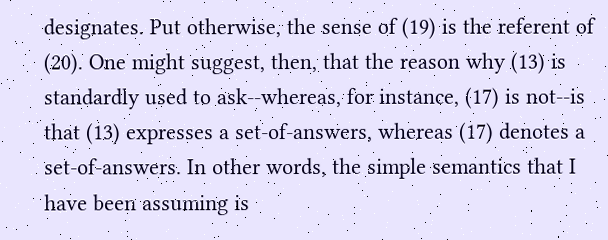designates. Put otherwise, the sense of (19) is the referent of (20). One might suggest, then, that the reason why (13) is standardly used to ask--whereas, for instance, (17) is not--is that (13) expresses a set-of-answers, whereas (17) denotes a set-of-answers. In other words, the simple semantics that I have been assuming is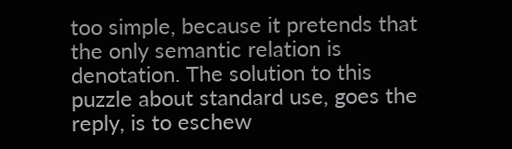too simple, because it pretends that the only semantic relation is denotation. The solution to this puzzle about standard use, goes the reply, is to eschew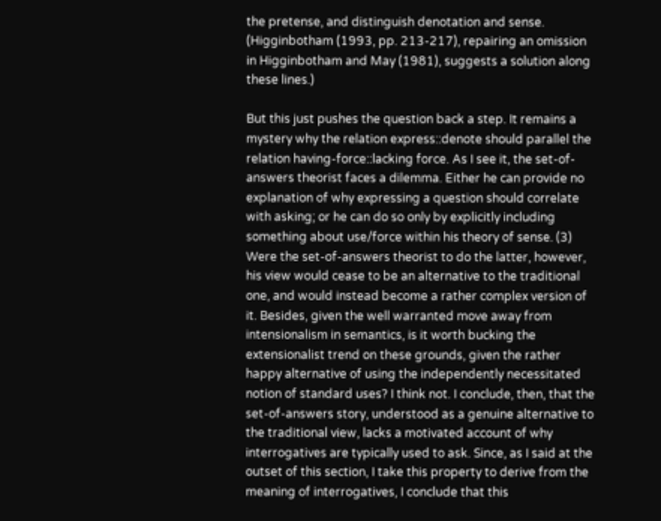the pretense, and distinguish denotation and sense. (Higginbotham (1993, pp. 213-217), repairing an omission in Higginbotham and May (1981), suggests a solution along these lines.)

But this just pushes the question back a step. It remains a mystery why the relation express::denote should parallel the relation having-force::lacking force. As I see it, the set-of-answers theorist faces a dilemma. Either he can provide no explanation of why expressing a question should correlate with asking; or he can do so only by explicitly including something about use/force within his theory of sense. (3) Were the set-of-answers theorist to do the latter, however, his view would cease to be an alternative to the traditional one, and would instead become a rather complex version of it. Besides, given the well warranted move away from intensionalism in semantics, is it worth bucking the extensionalist trend on these grounds, given the rather happy alternative of using the independently necessitated notion of standard uses? I think not. I conclude, then, that the set-of-answers story, understood as a genuine alternative to the traditional view, lacks a motivated account of why interrogatives are typically used to ask. Since, as I said at the outset of this section, I take this property to derive from the meaning of interrogatives, I conclude that this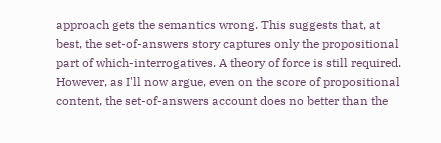approach gets the semantics wrong. This suggests that, at best, the set-of-answers story captures only the propositional part of which-interrogatives. A theory of force is still required. However, as I'll now argue, even on the score of propositional content, the set-of-answers account does no better than the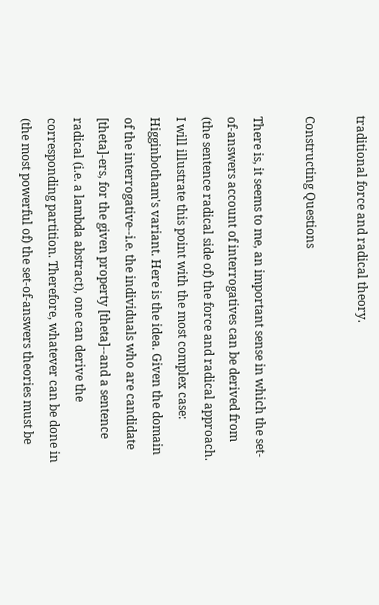traditional force and radical theory.

Constructing Questions

There is, it seems to me, an important sense in which the set-of-answers account of interrogatives can be derived from (the sentence radical side of) the force and radical approach. I will illustrate this point with the most complex case: Higginbotham's variant. Here is the idea. Given the domain of the interrogative--i.e. the individuals who are candidate [theta]-ers, for the given property [theta]--and a sentence radical (i.e. a lambda abstract), one can derive the corresponding partition. Therefore, whatever can be done in (the most powerful of) the set-of-answers theories must be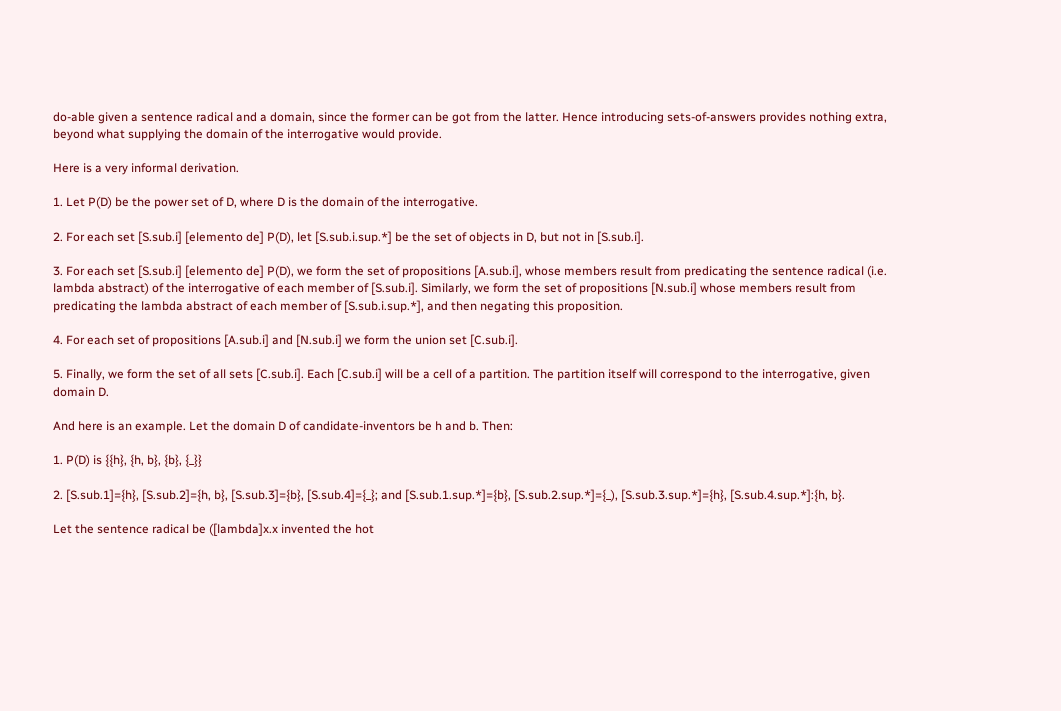do-able given a sentence radical and a domain, since the former can be got from the latter. Hence introducing sets-of-answers provides nothing extra, beyond what supplying the domain of the interrogative would provide.

Here is a very informal derivation.

1. Let P(D) be the power set of D, where D is the domain of the interrogative.

2. For each set [S.sub.i] [elemento de] P(D), let [S.sub.i.sup.*] be the set of objects in D, but not in [S.sub.i].

3. For each set [S.sub.i] [elemento de] P(D), we form the set of propositions [A.sub.i], whose members result from predicating the sentence radical (i.e. lambda abstract) of the interrogative of each member of [S.sub.i]. Similarly, we form the set of propositions [N.sub.i] whose members result from predicating the lambda abstract of each member of [S.sub.i.sup.*], and then negating this proposition.

4. For each set of propositions [A.sub.i] and [N.sub.i] we form the union set [C.sub.i].

5. Finally, we form the set of all sets [C.sub.i]. Each [C.sub.i] will be a cell of a partition. The partition itself will correspond to the interrogative, given domain D.

And here is an example. Let the domain D of candidate-inventors be h and b. Then:

1. P(D) is {{h}, {h, b}, {b}, {_}}

2. [S.sub.1]={h}, [S.sub.2]={h, b}, [S.sub.3]={b}, [S.sub.4]={_}; and [S.sub.1.sup.*]={b}, [S.sub.2.sup.*]={_), [S.sub.3.sup.*]={h}, [S.sub.4.sup.*]:{h, b}.

Let the sentence radical be ([lambda]x.x invented the hot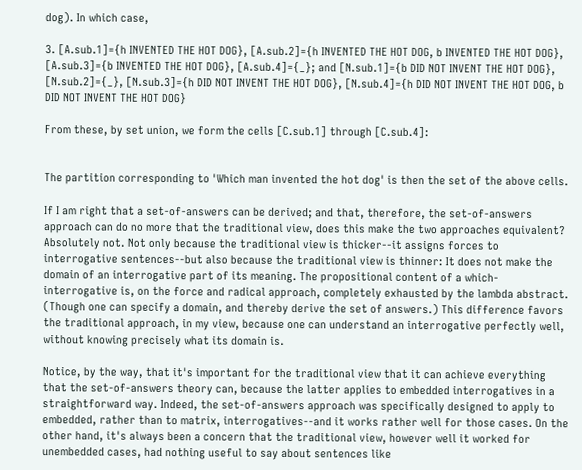dog). In which case,

3. [A.sub.1]={h INVENTED THE HOT DOG}, [A.sub.2]={h INVENTED THE HOT DOG, b INVENTED THE HOT DOG}, [A.sub.3]={b INVENTED THE HOT DOG}, [A.sub.4]={_}; and [N.sub.1]={b DID NOT INVENT THE HOT DOG}, [N.sub.2]={_}, [N.sub.3]={h DID NOT INVENT THE HOT DOG}, [N.sub.4]={h DID NOT INVENT THE HOT DOG, b DID NOT INVENT THE HOT DOG}

From these, by set union, we form the cells [C.sub.1] through [C.sub.4]:


The partition corresponding to 'Which man invented the hot dog' is then the set of the above cells.

If I am right that a set-of-answers can be derived; and that, therefore, the set-of-answers approach can do no more that the traditional view, does this make the two approaches equivalent? Absolutely not. Not only because the traditional view is thicker--it assigns forces to interrogative sentences--but also because the traditional view is thinner: It does not make the domain of an interrogative part of its meaning. The propositional content of a which-interrogative is, on the force and radical approach, completely exhausted by the lambda abstract. (Though one can specify a domain, and thereby derive the set of answers.) This difference favors the traditional approach, in my view, because one can understand an interrogative perfectly well, without knowing precisely what its domain is.

Notice, by the way, that it's important for the traditional view that it can achieve everything that the set-of-answers theory can, because the latter applies to embedded interrogatives in a straightforward way. Indeed, the set-of-answers approach was specifically designed to apply to embedded, rather than to matrix, interrogatives--and it works rather well for those cases. On the other hand, it's always been a concern that the traditional view, however well it worked for unembedded cases, had nothing useful to say about sentences like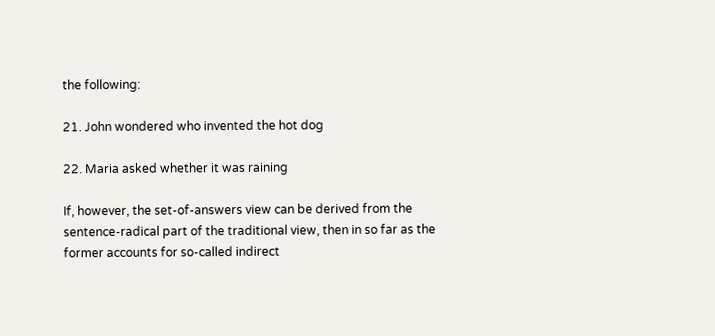the following:

21. John wondered who invented the hot dog

22. Maria asked whether it was raining

If, however, the set-of-answers view can be derived from the sentence-radical part of the traditional view, then in so far as the former accounts for so-called indirect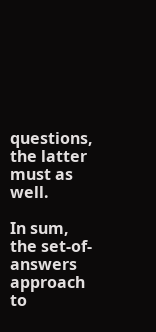questions, the latter must as well.

In sum, the set-of-answers approach to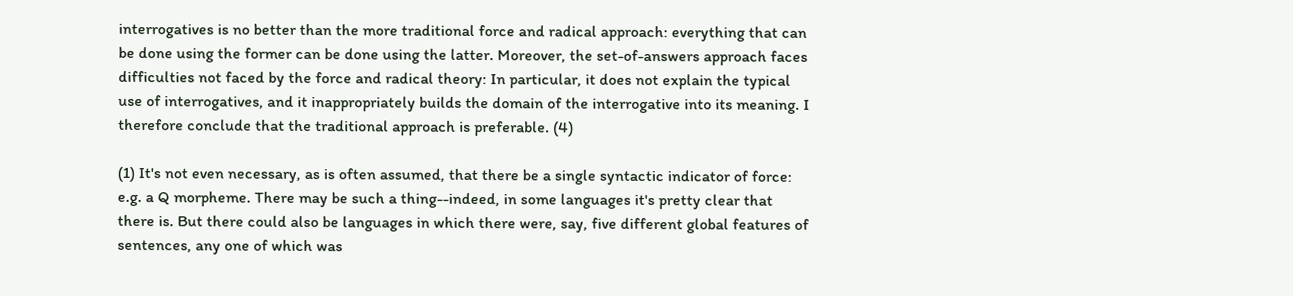interrogatives is no better than the more traditional force and radical approach: everything that can be done using the former can be done using the latter. Moreover, the set-of-answers approach faces difficulties not faced by the force and radical theory: In particular, it does not explain the typical use of interrogatives, and it inappropriately builds the domain of the interrogative into its meaning. I therefore conclude that the traditional approach is preferable. (4)

(1) It's not even necessary, as is often assumed, that there be a single syntactic indicator of force: e.g. a Q morpheme. There may be such a thing--indeed, in some languages it's pretty clear that there is. But there could also be languages in which there were, say, five different global features of sentences, any one of which was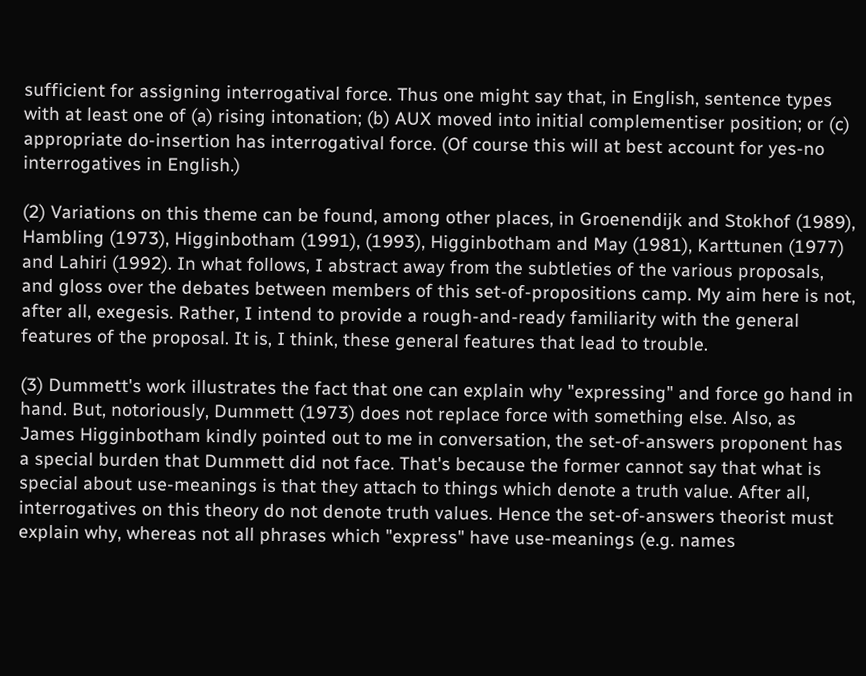sufficient for assigning interrogatival force. Thus one might say that, in English, sentence types with at least one of (a) rising intonation; (b) AUX moved into initial complementiser position; or (c) appropriate do-insertion has interrogatival force. (Of course this will at best account for yes-no interrogatives in English.)

(2) Variations on this theme can be found, among other places, in Groenendijk and Stokhof (1989), Hambling (1973), Higginbotham (1991), (1993), Higginbotham and May (1981), Karttunen (1977) and Lahiri (1992). In what follows, I abstract away from the subtleties of the various proposals, and gloss over the debates between members of this set-of-propositions camp. My aim here is not, after all, exegesis. Rather, I intend to provide a rough-and-ready familiarity with the general features of the proposal. It is, I think, these general features that lead to trouble.

(3) Dummett's work illustrates the fact that one can explain why "expressing" and force go hand in hand. But, notoriously, Dummett (1973) does not replace force with something else. Also, as James Higginbotham kindly pointed out to me in conversation, the set-of-answers proponent has a special burden that Dummett did not face. That's because the former cannot say that what is special about use-meanings is that they attach to things which denote a truth value. After all, interrogatives on this theory do not denote truth values. Hence the set-of-answers theorist must explain why, whereas not all phrases which "express" have use-meanings (e.g. names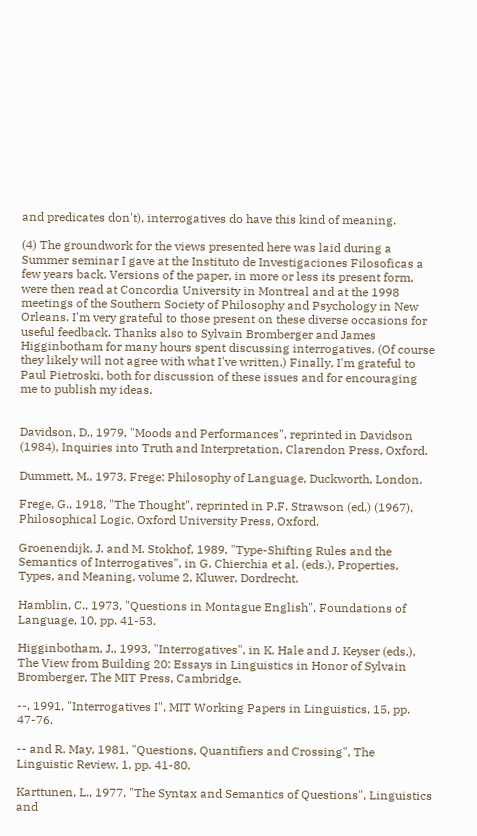and predicates don't), interrogatives do have this kind of meaning.

(4) The groundwork for the views presented here was laid during a Summer seminar I gave at the Instituto de Investigaciones Filosoficas a few years back. Versions of the paper, in more or less its present form, were then read at Concordia University in Montreal and at the 1998 meetings of the Southern Society of Philosophy and Psychology in New Orleans. I'm very grateful to those present on these diverse occasions for useful feedback. Thanks also to Sylvain Bromberger and James Higginbotham for many hours spent discussing interrogatives. (Of course they likely will not agree with what I've written.) Finally, I'm grateful to Paul Pietroski, both for discussion of these issues and for encouraging me to publish my ideas.


Davidson, D., 1979, "Moods and Performances", reprinted in Davidson (1984), Inquiries into Truth and Interpretation, Clarendon Press, Oxford.

Dummett, M., 1973, Frege: Philosophy of Language, Duckworth, London.

Frege, G., 1918, "The Thought", reprinted in P.F. Strawson (ed.) (1967), Philosophical Logic, Oxford University Press, Oxford.

Groenendijk, J. and M. Stokhof, 1989, "Type-Shifting Rules and the Semantics of Interrogatives", in G. Chierchia et al. (eds.), Properties, Types, and Meaning, volume 2, Kluwer, Dordrecht.

Hamblin, C., 1973, "Questions in Montague English", Foundations of Language, 10, pp. 41-53.

Higginbotham, J., 1993, "Interrogatives", in K. Hale and J. Keyser (eds.), The View from Building 20: Essays in Linguistics in Honor of Sylvain Bromberger, The MIT Press, Cambridge.

--, 1991, "Interrogatives I", MIT Working Papers in Linguistics, 15, pp. 47-76.

-- and R. May, 1981, "Questions, Quantifiers and Crossing", The Linguistic Review, 1, pp. 41-80.

Karttunen, L., 1977, "The Syntax and Semantics of Questions", Linguistics and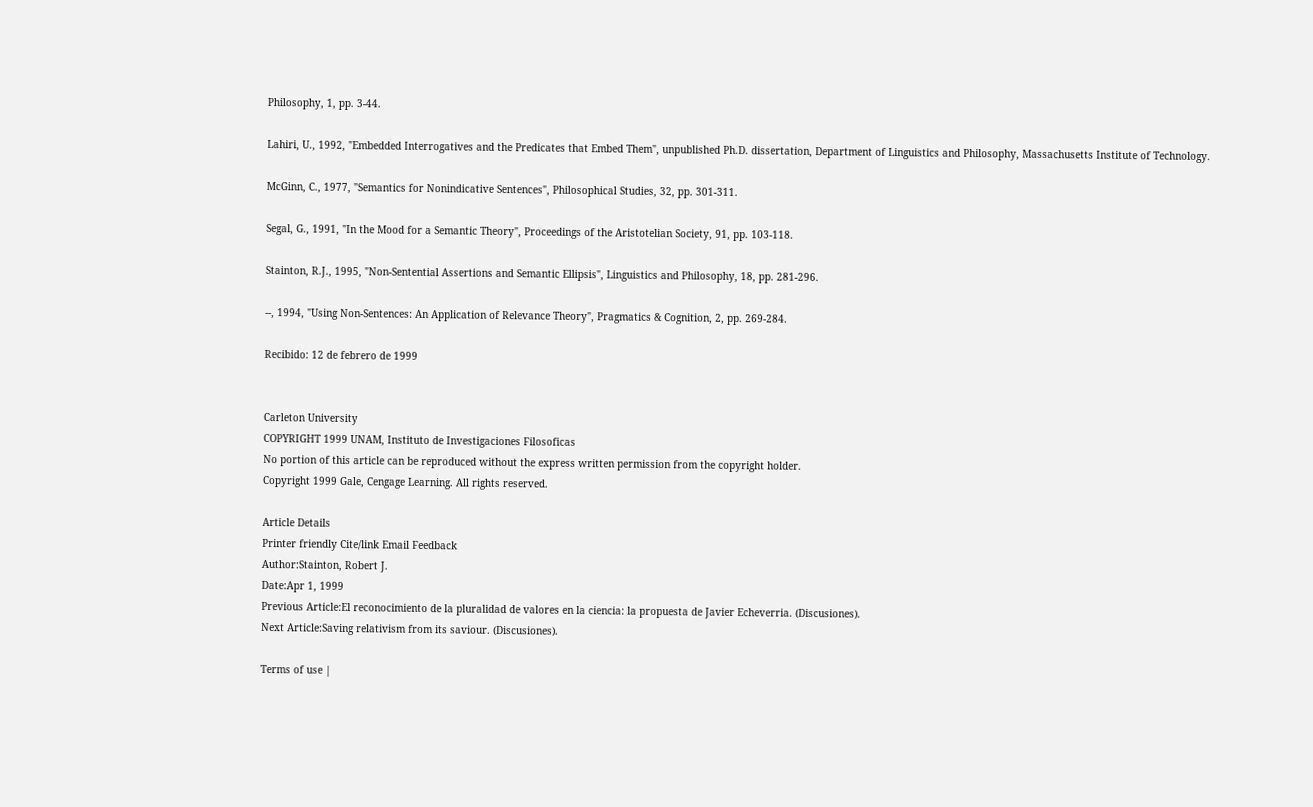Philosophy, 1, pp. 3-44.

Lahiri, U., 1992, "Embedded Interrogatives and the Predicates that Embed Them", unpublished Ph.D. dissertation, Department of Linguistics and Philosophy, Massachusetts Institute of Technology.

McGinn, C., 1977, "Semantics for Nonindicative Sentences", Philosophical Studies, 32, pp. 301-311.

Segal, G., 1991, "In the Mood for a Semantic Theory", Proceedings of the Aristotelian Society, 91, pp. 103-118.

Stainton, R.J., 1995, "Non-Sentential Assertions and Semantic Ellipsis", Linguistics and Philosophy, 18, pp. 281-296.

--, 1994, "Using Non-Sentences: An Application of Relevance Theory", Pragmatics & Cognition, 2, pp. 269-284.

Recibido: 12 de febrero de 1999


Carleton University
COPYRIGHT 1999 UNAM, Instituto de Investigaciones Filosoficas
No portion of this article can be reproduced without the express written permission from the copyright holder.
Copyright 1999 Gale, Cengage Learning. All rights reserved.

Article Details
Printer friendly Cite/link Email Feedback
Author:Stainton, Robert J.
Date:Apr 1, 1999
Previous Article:El reconocimiento de la pluralidad de valores en la ciencia: la propuesta de Javier Echeverria. (Discusiones).
Next Article:Saving relativism from its saviour. (Discusiones).

Terms of use |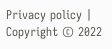Privacy policy | Copyright © 2022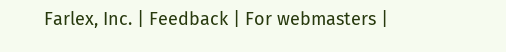Farlex, Inc. | Feedback | For webmasters |